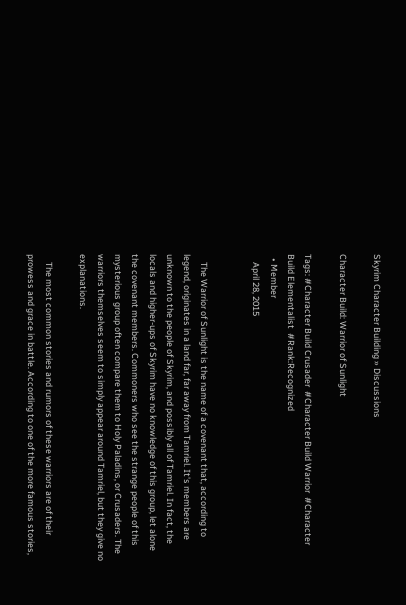Skyrim Character Building » Discussions

Character Build: Warrior of Sunlight

Tags: #Character Build Crusader  #Character Build Warrior  #Character Build Elementalist  #Rank:Recognized
  • Member
    April 28, 2015


    The Warrior of Sunlight is the name of a covenant that, according to legend, originates in a land far, far away from Tamriel. It's members are unknown to the people of Skyrim, and possibly all of Tamriel. In fact, the locals and higher-ups of Skyrim have no knowledge of this group, let alone the covenant members. Commoners who see the strange people of this mysterious group often compare them to Holy Paladins, or Crusaders. The warriors themselves seem to simply appear around Tamriel, but they give no explanations.

    The most common stories and rumors of these warriors are of their prowess and grace in battle. According to one of the more famous stories,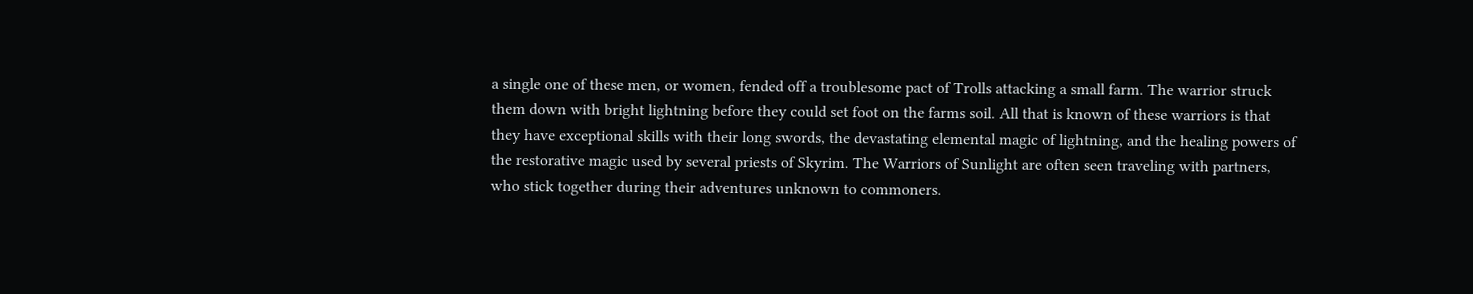a single one of these men, or women, fended off a troublesome pact of Trolls attacking a small farm. The warrior struck them down with bright lightning before they could set foot on the farms soil. All that is known of these warriors is that they have exceptional skills with their long swords, the devastating elemental magic of lightning, and the healing powers of the restorative magic used by several priests of Skyrim. The Warriors of Sunlight are often seen traveling with partners, who stick together during their adventures unknown to commoners.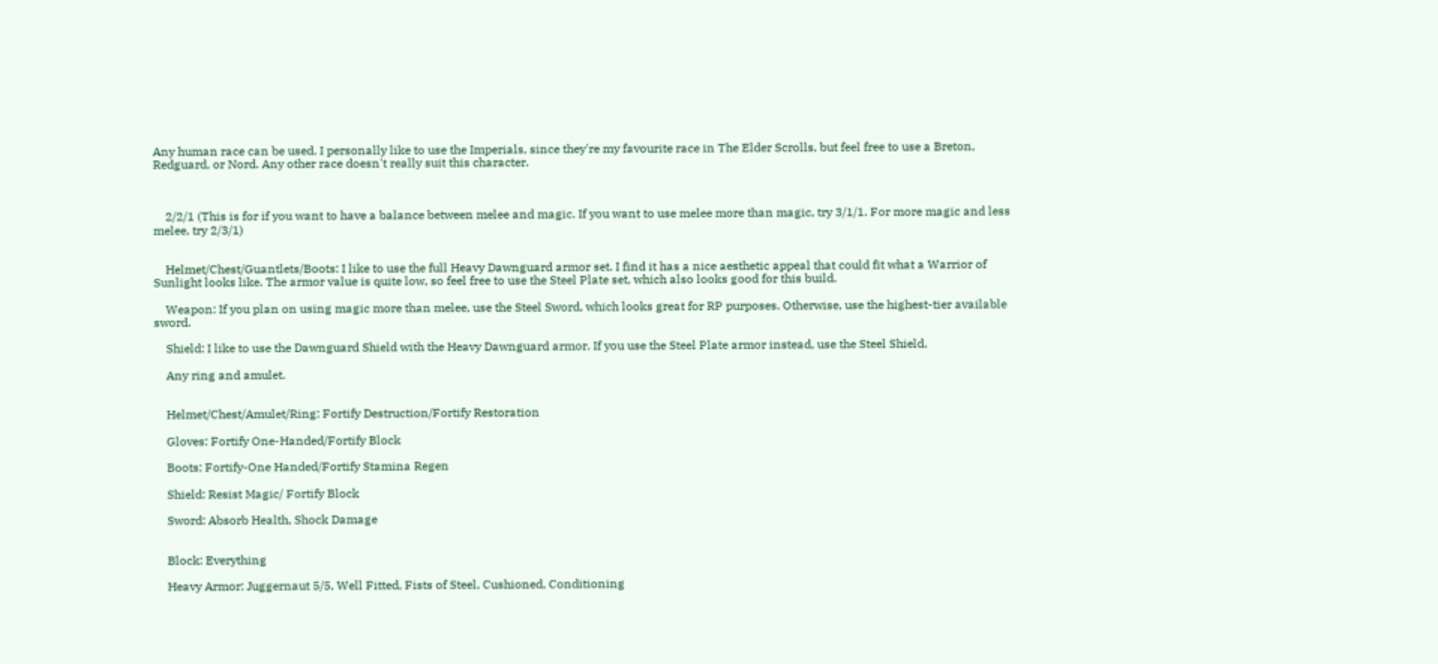Any human race can be used. I personally like to use the Imperials, since they're my favourite race in The Elder Scrolls, but feel free to use a Breton, Redguard, or Nord. Any other race doesn't really suit this character.



    2/2/1 (This is for if you want to have a balance between melee and magic. If you want to use melee more than magic, try 3/1/1. For more magic and less melee, try 2/3/1)


    Helmet/Chest/Guantlets/Boots: I like to use the full Heavy Dawnguard armor set. I find it has a nice aesthetic appeal that could fit what a Warrior of Sunlight looks like. The armor value is quite low, so feel free to use the Steel Plate set, which also looks good for this build.

    Weapon: If you plan on using magic more than melee, use the Steel Sword, which looks great for RP purposes. Otherwise, use the highest-tier available sword.

    Shield: I like to use the Dawnguard Shield with the Heavy Dawnguard armor. If you use the Steel Plate armor instead, use the Steel Shield.

    Any ring and amulet.


    Helmet/Chest/Amulet/Ring: Fortify Destruction/Fortify Restoration

    Gloves: Fortify One-Handed/Fortify Block

    Boots: Fortify-One Handed/Fortify Stamina Regen

    Shield: Resist Magic/ Fortify Block

    Sword: Absorb Health, Shock Damage


    Block: Everything

    Heavy Armor: Juggernaut 5/5, Well Fitted, Fists of Steel, Cushioned, Conditioning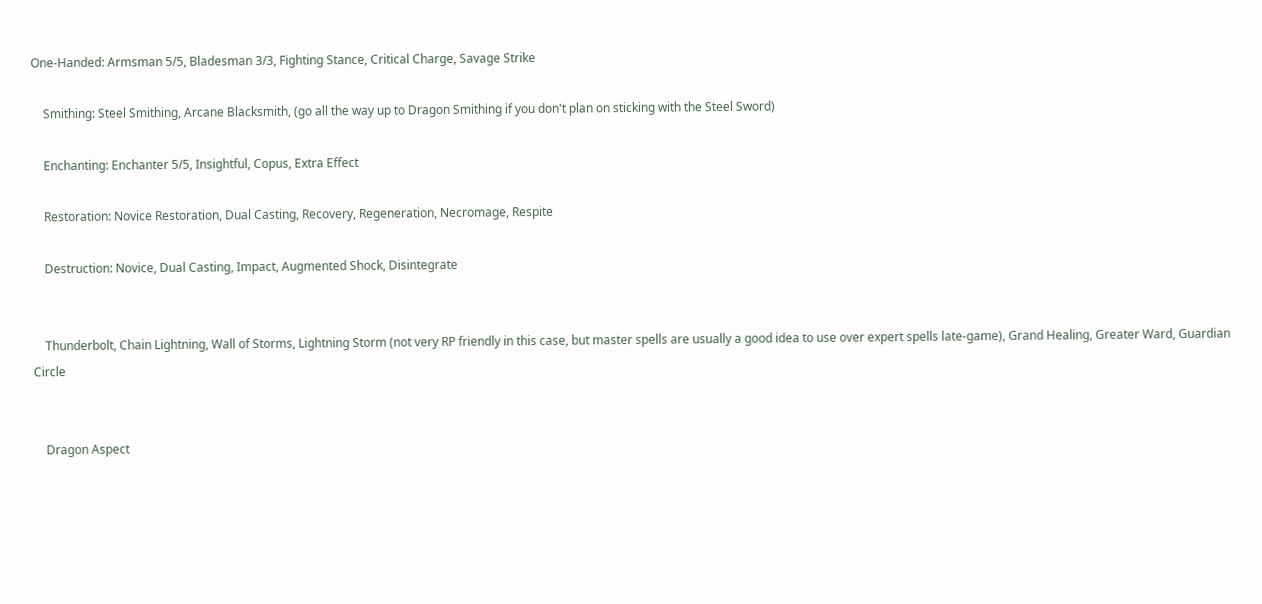One-Handed: Armsman 5/5, Bladesman 3/3, Fighting Stance, Critical Charge, Savage Strike

    Smithing: Steel Smithing, Arcane Blacksmith, (go all the way up to Dragon Smithing if you don't plan on sticking with the Steel Sword)

    Enchanting: Enchanter 5/5, Insightful, Copus, Extra Effect

    Restoration: Novice Restoration, Dual Casting, Recovery, Regeneration, Necromage, Respite

    Destruction: Novice, Dual Casting, Impact, Augmented Shock, Disintegrate


    Thunderbolt, Chain Lightning, Wall of Storms, Lightning Storm (not very RP friendly in this case, but master spells are usually a good idea to use over expert spells late-game), Grand Healing, Greater Ward, Guardian Circle


    Dragon Aspect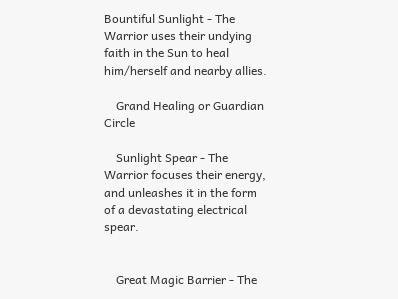Bountiful Sunlight - The Warrior uses their undying faith in the Sun to heal him/herself and nearby allies.

    Grand Healing or Guardian Circle

    Sunlight Spear - The Warrior focuses their energy, and unleashes it in the form of a devastating electrical spear.


    Great Magic Barrier - The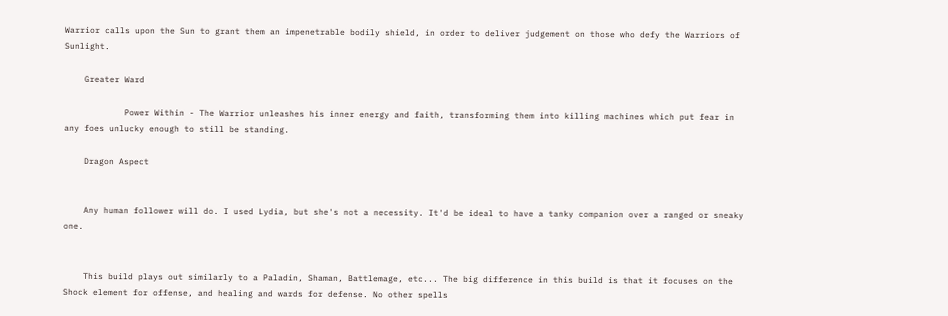Warrior calls upon the Sun to grant them an impenetrable bodily shield, in order to deliver judgement on those who defy the Warriors of Sunlight.

    Greater Ward

            Power Within - The Warrior unleashes his inner energy and faith, transforming them into killing machines which put fear in any foes unlucky enough to still be standing.

    Dragon Aspect


    Any human follower will do. I used Lydia, but she's not a necessity. It'd be ideal to have a tanky companion over a ranged or sneaky one.


    This build plays out similarly to a Paladin, Shaman, Battlemage, etc... The big difference in this build is that it focuses on the Shock element for offense, and healing and wards for defense. No other spells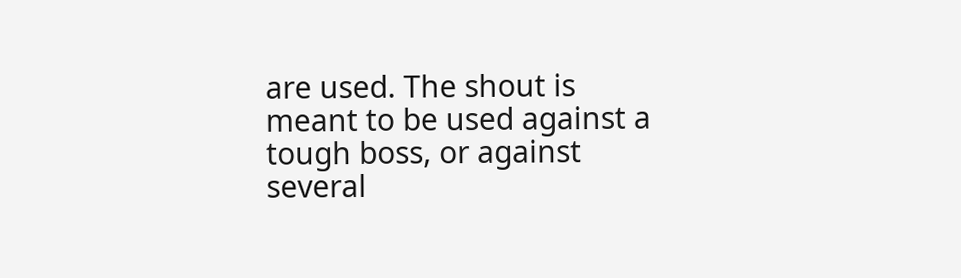are used. The shout is meant to be used against a tough boss, or against several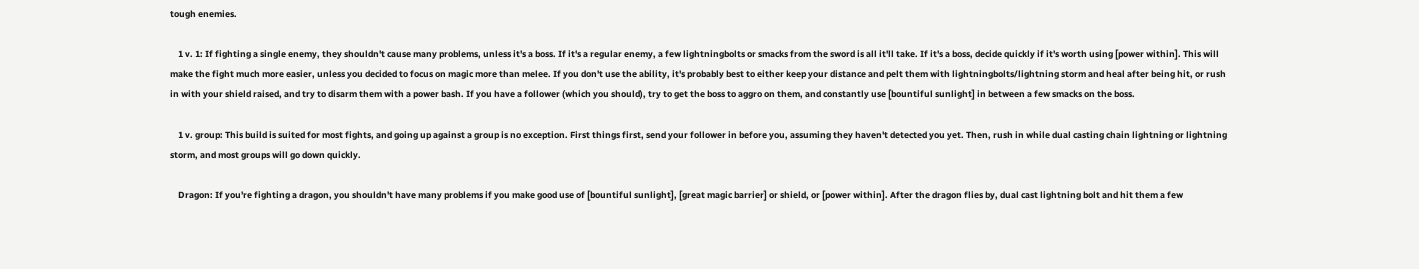tough enemies.

    1 v. 1: If fighting a single enemy, they shouldn't cause many problems, unless it's a boss. If it's a regular enemy, a few lightningbolts or smacks from the sword is all it'll take. If it's a boss, decide quickly if it's worth using [power within]. This will make the fight much more easier, unless you decided to focus on magic more than melee. If you don't use the ability, it's probably best to either keep your distance and pelt them with lightningbolts/lightning storm and heal after being hit, or rush in with your shield raised, and try to disarm them with a power bash. If you have a follower (which you should), try to get the boss to aggro on them, and constantly use [bountiful sunlight] in between a few smacks on the boss.

    1 v. group: This build is suited for most fights, and going up against a group is no exception. First things first, send your follower in before you, assuming they haven't detected you yet. Then, rush in while dual casting chain lightning or lightning storm, and most groups will go down quickly.

    Dragon: If you're fighting a dragon, you shouldn't have many problems if you make good use of [bountiful sunlight], [great magic barrier] or shield, or [power within]. After the dragon flies by, dual cast lightning bolt and hit them a few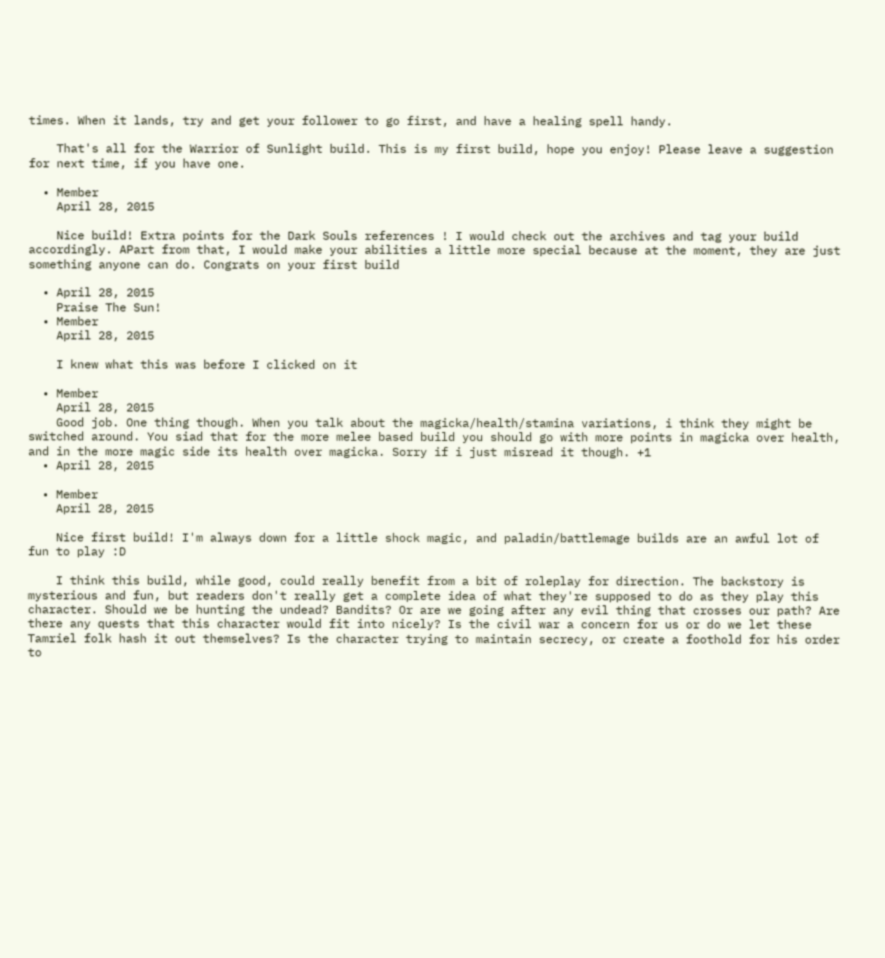times. When it lands, try and get your follower to go first, and have a healing spell handy.

    That's all for the Warrior of Sunlight build. This is my first build, hope you enjoy! Please leave a suggestion for next time, if you have one.

  • Member
    April 28, 2015

    Nice build! Extra points for the Dark Souls references ! I would check out the archives and tag your build accordingly. APart from that, I would make your abilities a little more special because at the moment, they are just something anyone can do. Congrats on your first build

  • April 28, 2015
    Praise The Sun!
  • Member
    April 28, 2015

    I knew what this was before I clicked on it

  • Member
    April 28, 2015
    Good job. One thing though. When you talk about the magicka/health/stamina variations, i think they might be switched around. You siad that for the more melee based build you should go with more points in magicka over health, and in the more magic side its health over magicka. Sorry if i just misread it though. +1
  • April 28, 2015

  • Member
    April 28, 2015

    Nice first build! I'm always down for a little shock magic, and paladin/battlemage builds are an awful lot of fun to play :D

    I think this build, while good, could really benefit from a bit of roleplay for direction. The backstory is mysterious and fun, but readers don't really get a complete idea of what they're supposed to do as they play this character. Should we be hunting the undead? Bandits? Or are we going after any evil thing that crosses our path? Are there any quests that this character would fit into nicely? Is the civil war a concern for us or do we let these Tamriel folk hash it out themselves? Is the character trying to maintain secrecy, or create a foothold for his order to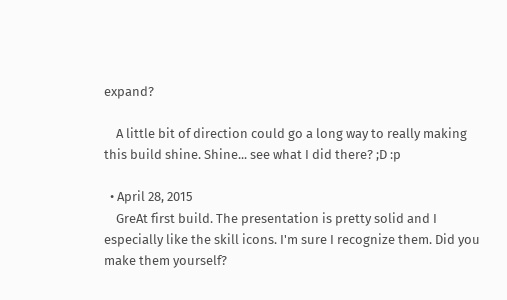expand?

    A little bit of direction could go a long way to really making this build shine. Shine... see what I did there? ;D :p

  • April 28, 2015
    GreAt first build. The presentation is pretty solid and I especially like the skill icons. I'm sure I recognize them. Did you make them yourself?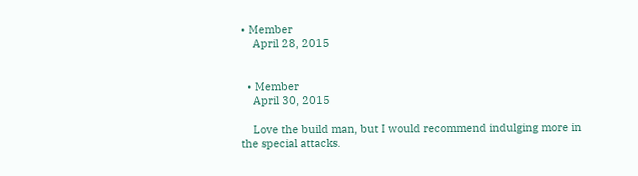• Member
    April 28, 2015


  • Member
    April 30, 2015

    Love the build man, but I would recommend indulging more in the special attacks.